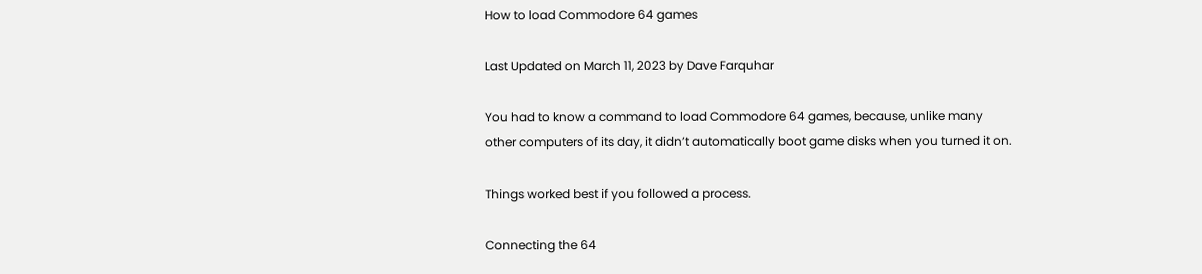How to load Commodore 64 games

Last Updated on March 11, 2023 by Dave Farquhar

You had to know a command to load Commodore 64 games, because, unlike many other computers of its day, it didn’t automatically boot game disks when you turned it on.

Things worked best if you followed a process.

Connecting the 64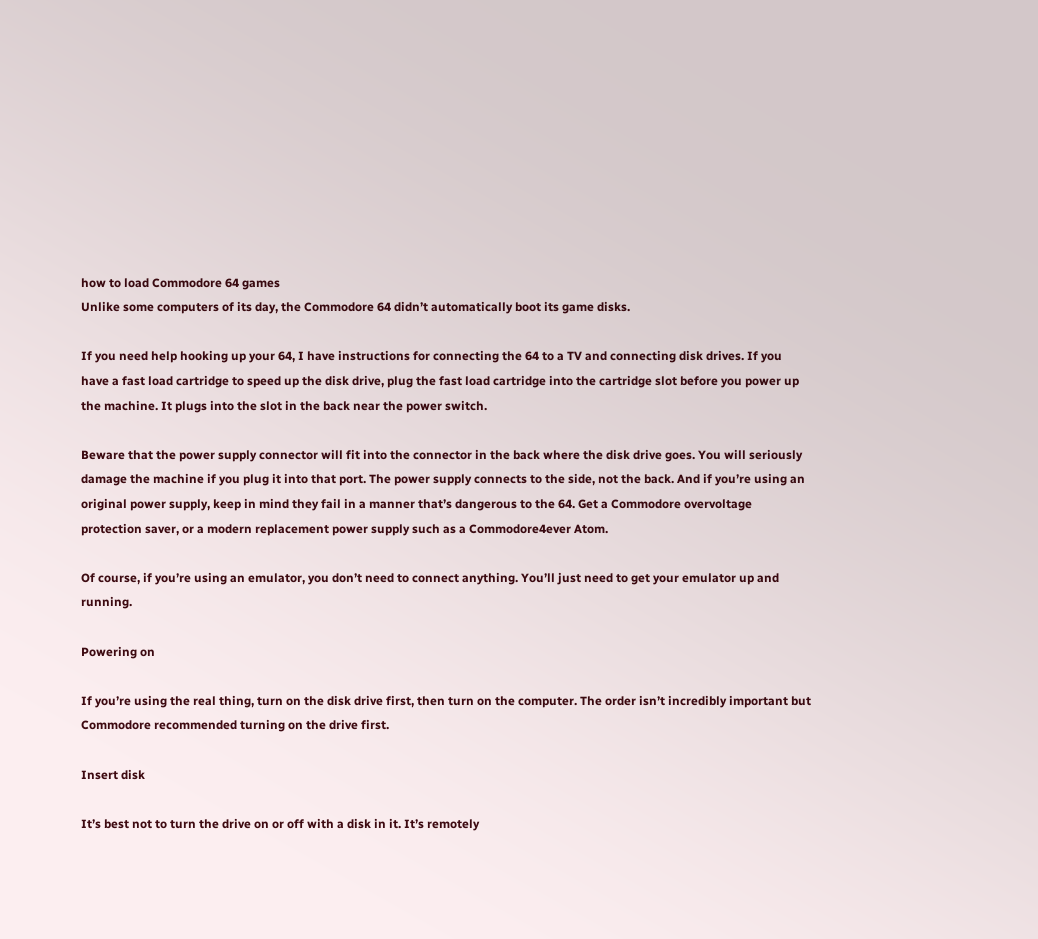how to load Commodore 64 games
Unlike some computers of its day, the Commodore 64 didn’t automatically boot its game disks.

If you need help hooking up your 64, I have instructions for connecting the 64 to a TV and connecting disk drives. If you have a fast load cartridge to speed up the disk drive, plug the fast load cartridge into the cartridge slot before you power up the machine. It plugs into the slot in the back near the power switch.

Beware that the power supply connector will fit into the connector in the back where the disk drive goes. You will seriously damage the machine if you plug it into that port. The power supply connects to the side, not the back. And if you’re using an original power supply, keep in mind they fail in a manner that’s dangerous to the 64. Get a Commodore overvoltage protection saver, or a modern replacement power supply such as a Commodore4ever Atom.

Of course, if you’re using an emulator, you don’t need to connect anything. You’ll just need to get your emulator up and running.

Powering on

If you’re using the real thing, turn on the disk drive first, then turn on the computer. The order isn’t incredibly important but Commodore recommended turning on the drive first.

Insert disk

It’s best not to turn the drive on or off with a disk in it. It’s remotely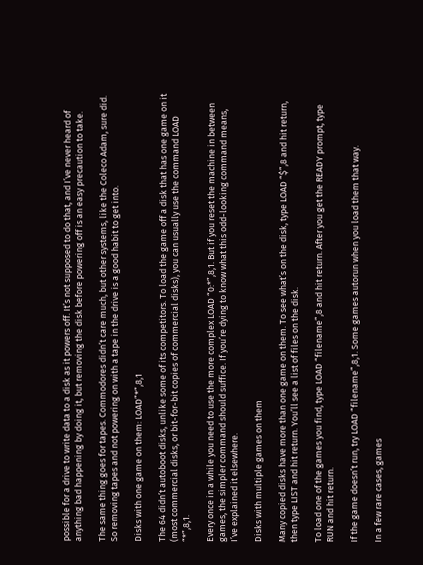possible for a drive to write data to a disk as it powers off. It’s not supposed to do that, and I’ve never heard of anything bad happening by doing it, but removing the disk before powering off is an easy precaution to take.

The same thing goes for tapes. Commodores didn’t care much, but other systems, like the Coleco Adam, sure did. So removing tapes and not powering on with a tape in the drive is a good habit to get into.

Disks with one game on them: LOAD”*”,8,1

The 64 didn’t autoboot disks, unlike some of its competitors. To load the game off a disk that has one game on it (most commercial disks, or bit-for-bit copies of commercial disks), you can usually use the command LOAD “*”,8,1.

Every once in a while you need to use the more complex LOAD “0:*”,8,1. But if you reset the machine in between games, the simpler command should suffice. If you’re dying to know what this odd-looking command means, I’ve explained it elsewhere.

Disks with multiple games on them

Many copied disks have more than one game on them. To see what’s on the disk, type LOAD “$”,8 and hit return, then type LIST and hit return. You’ll see a list of files on the disk.

To load one of the games you find, type LOAD “filename”,8 and hit return. After you get the READY prompt, type RUN and hit return.

If the game doesn’t run, try LOAD “filename”,8,1. Some games autorun when you load them that way.

In a few rare cases, games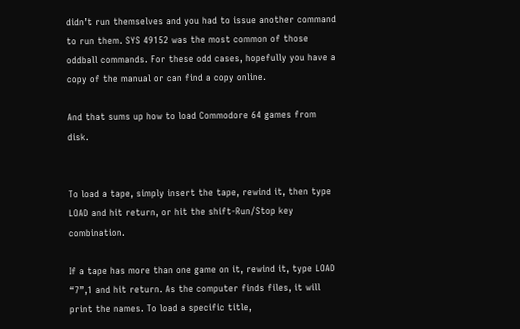didn’t run themselves and you had to issue another command to run them. SYS 49152 was the most common of those oddball commands. For these odd cases, hopefully you have a copy of the manual or can find a copy online.

And that sums up how to load Commodore 64 games from disk.


To load a tape, simply insert the tape, rewind it, then type LOAD and hit return, or hit the shift-Run/Stop key combination.

If a tape has more than one game on it, rewind it, type LOAD “7”,1 and hit return. As the computer finds files, it will print the names. To load a specific title,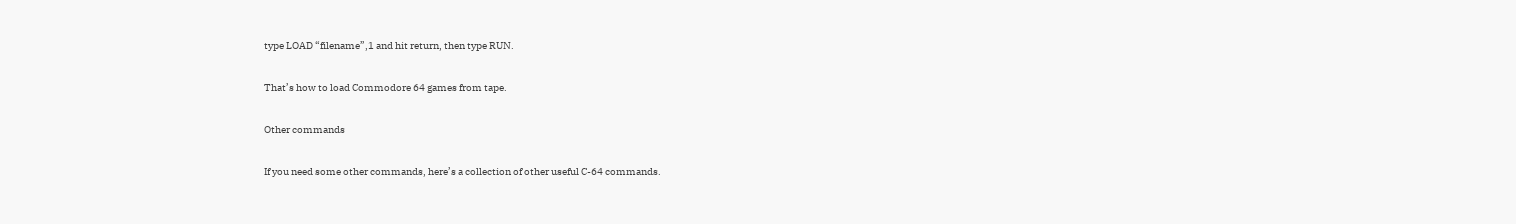type LOAD “filename”,1 and hit return, then type RUN.

That’s how to load Commodore 64 games from tape.

Other commands

If you need some other commands, here’s a collection of other useful C-64 commands.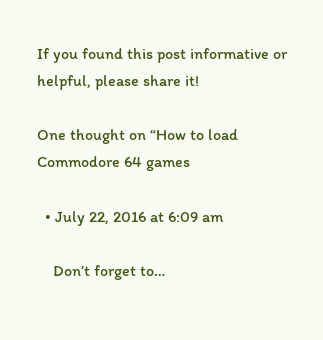If you found this post informative or helpful, please share it!

One thought on “How to load Commodore 64 games

  • July 22, 2016 at 6:09 am

    Don’t forget to…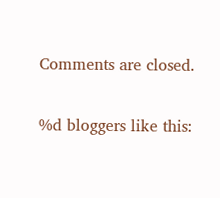Comments are closed.

%d bloggers like this: